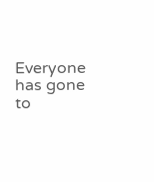Everyone has gone to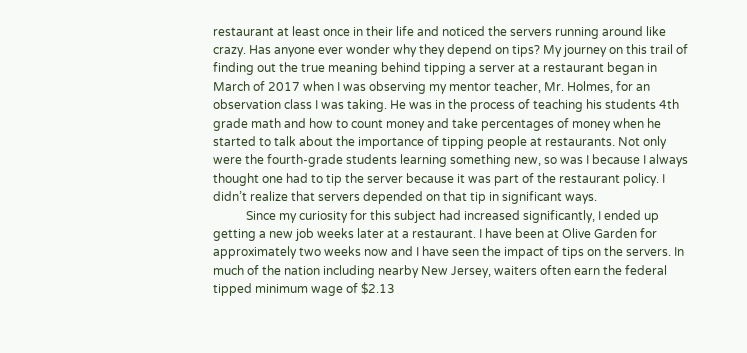restaurant at least once in their life and noticed the servers running around like crazy. Has anyone ever wonder why they depend on tips? My journey on this trail of finding out the true meaning behind tipping a server at a restaurant began in March of 2017 when I was observing my mentor teacher, Mr. Holmes, for an observation class I was taking. He was in the process of teaching his students 4th grade math and how to count money and take percentages of money when he started to talk about the importance of tipping people at restaurants. Not only were the fourth-grade students learning something new, so was I because I always thought one had to tip the server because it was part of the restaurant policy. I didn’t realize that servers depended on that tip in significant ways.
           Since my curiosity for this subject had increased significantly, I ended up getting a new job weeks later at a restaurant. I have been at Olive Garden for approximately two weeks now and I have seen the impact of tips on the servers. In much of the nation including nearby New Jersey, waiters often earn the federal tipped minimum wage of $2.13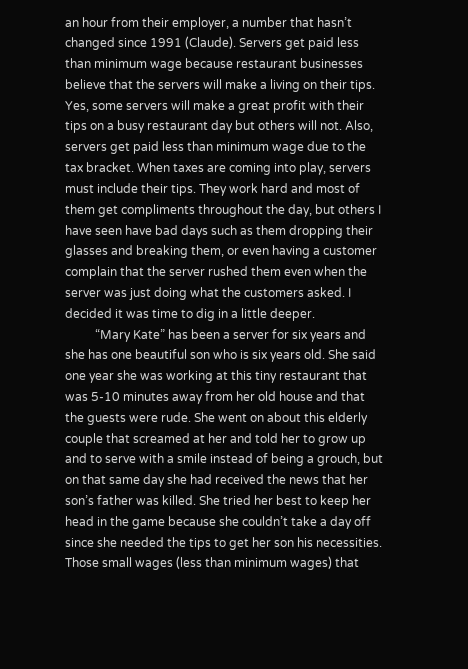an hour from their employer, a number that hasn’t changed since 1991 (Claude). Servers get paid less than minimum wage because restaurant businesses believe that the servers will make a living on their tips. Yes, some servers will make a great profit with their tips on a busy restaurant day but others will not. Also, servers get paid less than minimum wage due to the tax bracket. When taxes are coming into play, servers must include their tips. They work hard and most of them get compliments throughout the day, but others I have seen have bad days such as them dropping their glasses and breaking them, or even having a customer complain that the server rushed them even when the server was just doing what the customers asked. I decided it was time to dig in a little deeper.
          “Mary Kate” has been a server for six years and she has one beautiful son who is six years old. She said one year she was working at this tiny restaurant that was 5-10 minutes away from her old house and that the guests were rude. She went on about this elderly couple that screamed at her and told her to grow up and to serve with a smile instead of being a grouch, but on that same day she had received the news that her son’s father was killed. She tried her best to keep her head in the game because she couldn’t take a day off since she needed the tips to get her son his necessities. Those small wages (less than minimum wages) that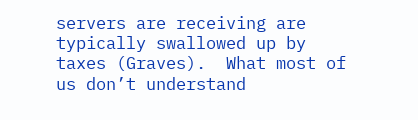servers are receiving are typically swallowed up by taxes (Graves).  What most of us don’t understand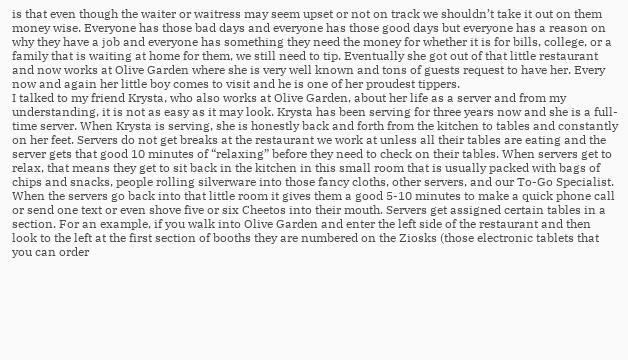is that even though the waiter or waitress may seem upset or not on track we shouldn’t take it out on them money wise. Everyone has those bad days and everyone has those good days but everyone has a reason on why they have a job and everyone has something they need the money for whether it is for bills, college, or a family that is waiting at home for them, we still need to tip. Eventually she got out of that little restaurant and now works at Olive Garden where she is very well known and tons of guests request to have her. Every now and again her little boy comes to visit and he is one of her proudest tippers.
I talked to my friend Krysta, who also works at Olive Garden, about her life as a server and from my understanding, it is not as easy as it may look. Krysta has been serving for three years now and she is a full-time server. When Krysta is serving, she is honestly back and forth from the kitchen to tables and constantly on her feet. Servers do not get breaks at the restaurant we work at unless all their tables are eating and the server gets that good 10 minutes of “relaxing” before they need to check on their tables. When servers get to relax, that means they get to sit back in the kitchen in this small room that is usually packed with bags of chips and snacks, people rolling silverware into those fancy cloths, other servers, and our To-Go Specialist. When the servers go back into that little room it gives them a good 5-10 minutes to make a quick phone call or send one text or even shove five or six Cheetos into their mouth. Servers get assigned certain tables in a section. For an example, if you walk into Olive Garden and enter the left side of the restaurant and then look to the left at the first section of booths they are numbered on the Ziosks (those electronic tablets that you can order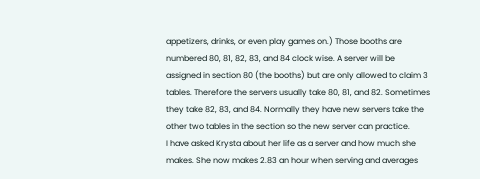appetizers, drinks, or even play games on.) Those booths are numbered 80, 81, 82, 83, and 84 clock wise. A server will be assigned in section 80 (the booths) but are only allowed to claim 3 tables. Therefore the servers usually take 80, 81, and 82. Sometimes they take 82, 83, and 84. Normally they have new servers take the other two tables in the section so the new server can practice.
I have asked Krysta about her life as a server and how much she makes. She now makes 2.83 an hour when serving and averages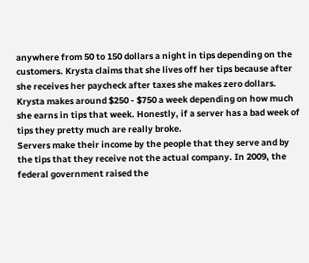anywhere from 50 to 150 dollars a night in tips depending on the customers. Krysta claims that she lives off her tips because after she receives her paycheck after taxes she makes zero dollars. Krysta makes around $250 - $750 a week depending on how much she earns in tips that week. Honestly, if a server has a bad week of tips they pretty much are really broke.
Servers make their income by the people that they serve and by the tips that they receive not the actual company. In 2009, the federal government raised the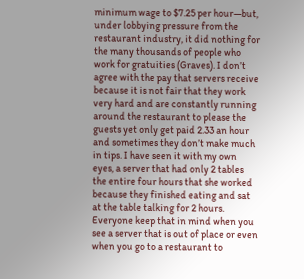minimum wage to $7.25 per hour—but, under lobbying pressure from the restaurant industry, it did nothing for the many thousands of people who work for gratuities (Graves). I don’t agree with the pay that servers receive because it is not fair that they work very hard and are constantly running around the restaurant to please the guests yet only get paid 2.33 an hour and sometimes they don’t make much in tips. I have seen it with my own eyes, a server that had only 2 tables the entire four hours that she worked because they finished eating and sat at the table talking for 2 hours. Everyone keep that in mind when you see a server that is out of place or even when you go to a restaurant to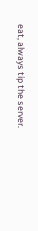eat, always tip the server.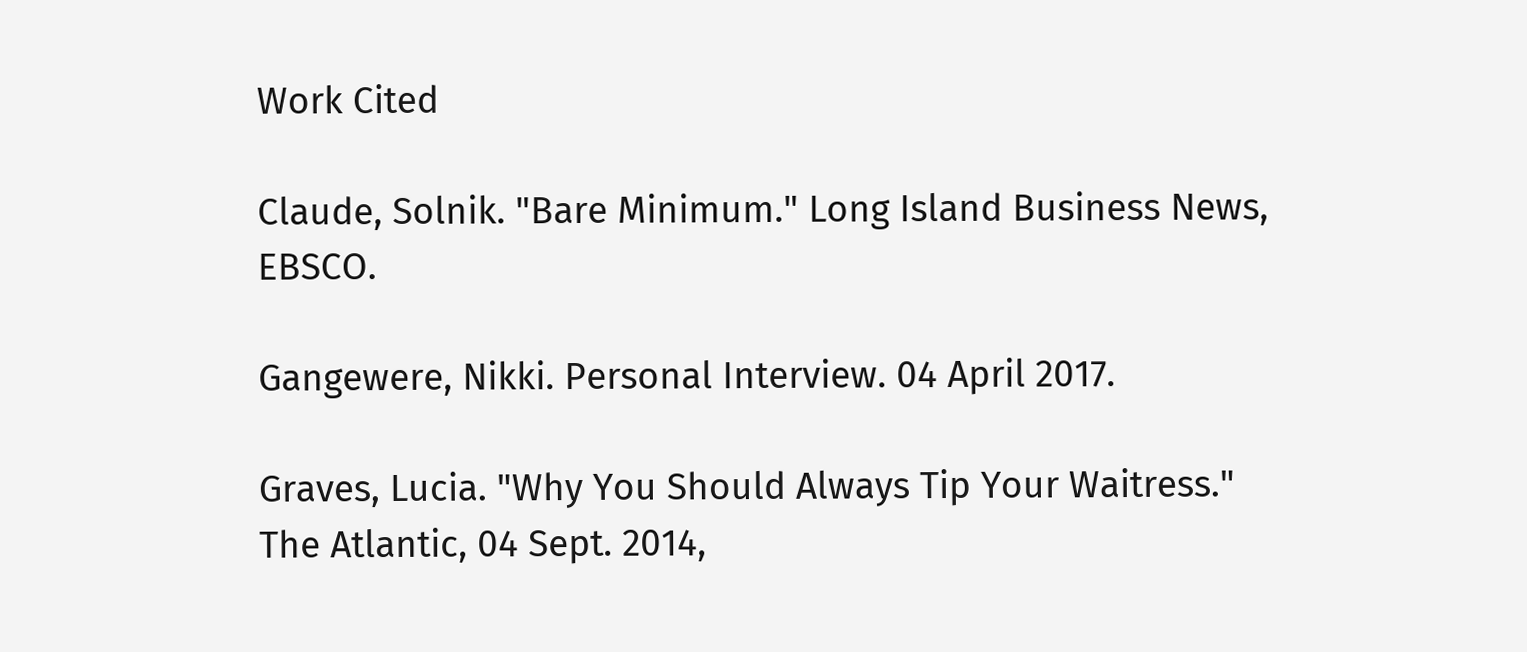Work Cited

Claude, Solnik. "Bare Minimum." Long Island Business News, EBSCO.

Gangewere, Nikki. Personal Interview. 04 April 2017.

Graves, Lucia. "Why You Should Always Tip Your Waitress." The Atlantic, 04 Sept. 2014,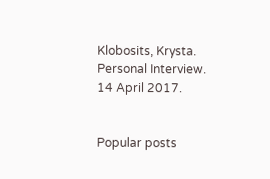Klobosits, Krysta. Personal Interview. 14 April 2017.


Popular posts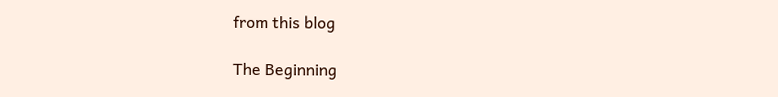from this blog

The Beginning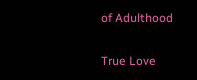of Adulthood

True Love